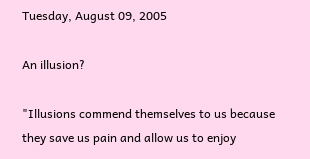Tuesday, August 09, 2005

An illusion?

"Illusions commend themselves to us because they save us pain and allow us to enjoy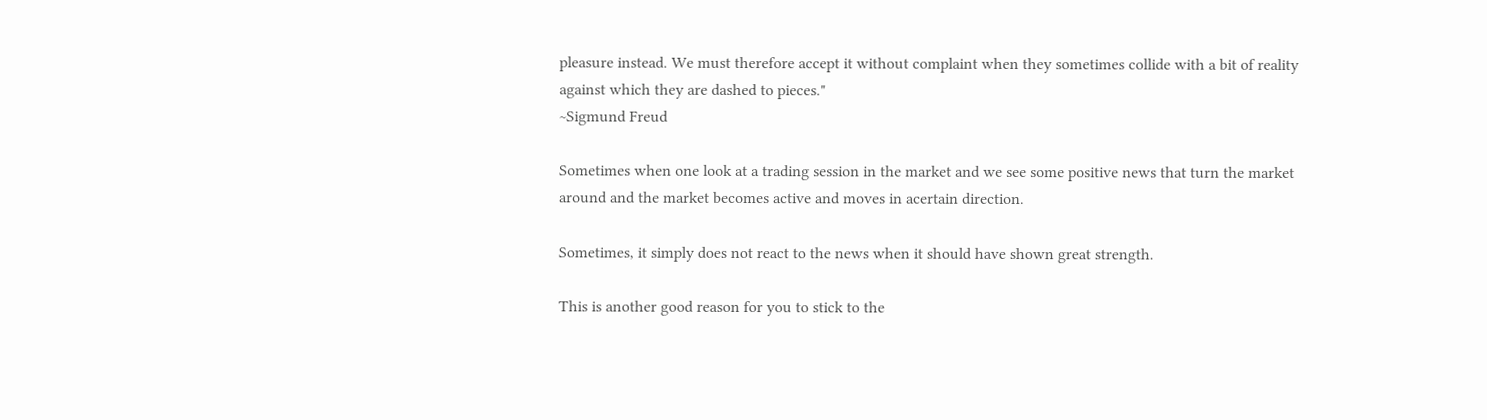pleasure instead. We must therefore accept it without complaint when they sometimes collide with a bit of reality against which they are dashed to pieces."
~Sigmund Freud

Sometimes when one look at a trading session in the market and we see some positive news that turn the market around and the market becomes active and moves in acertain direction.

Sometimes, it simply does not react to the news when it should have shown great strength.

This is another good reason for you to stick to the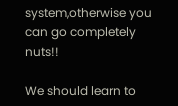system,otherwise you can go completely nuts!!

We should learn to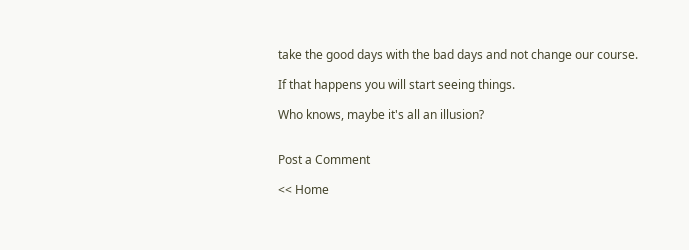take the good days with the bad days and not change our course.

If that happens you will start seeing things.

Who knows, maybe it's all an illusion?


Post a Comment

<< Home